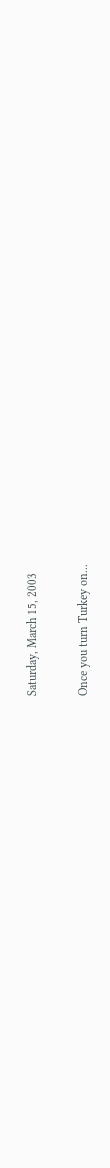Saturday, March 15, 2003

Once you turn Turkey on...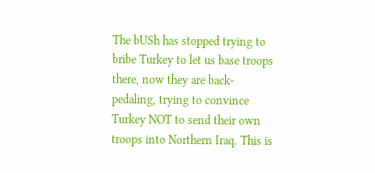The bUSh has stopped trying to bribe Turkey to let us base troops there, now they are back-pedaling, trying to convince Turkey NOT to send their own troops into Northern Iraq. This is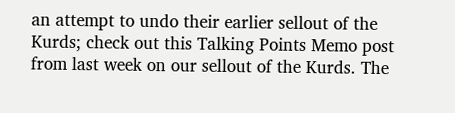an attempt to undo their earlier sellout of the Kurds; check out this Talking Points Memo post from last week on our sellout of the Kurds. The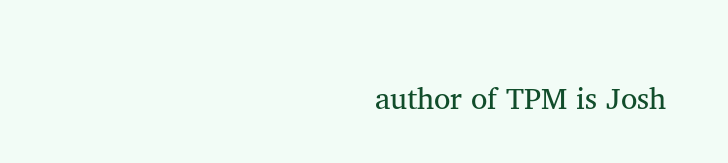author of TPM is Josh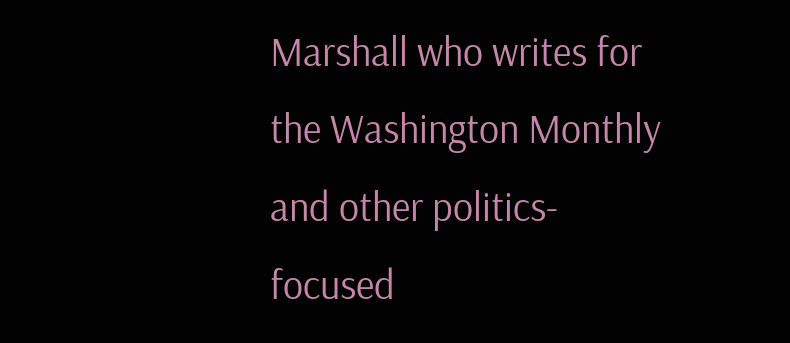Marshall who writes for the Washington Monthly and other politics-focused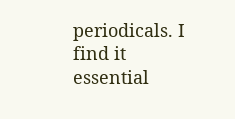periodicals. I find it essential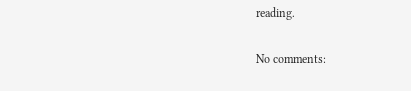reading.

No comments: